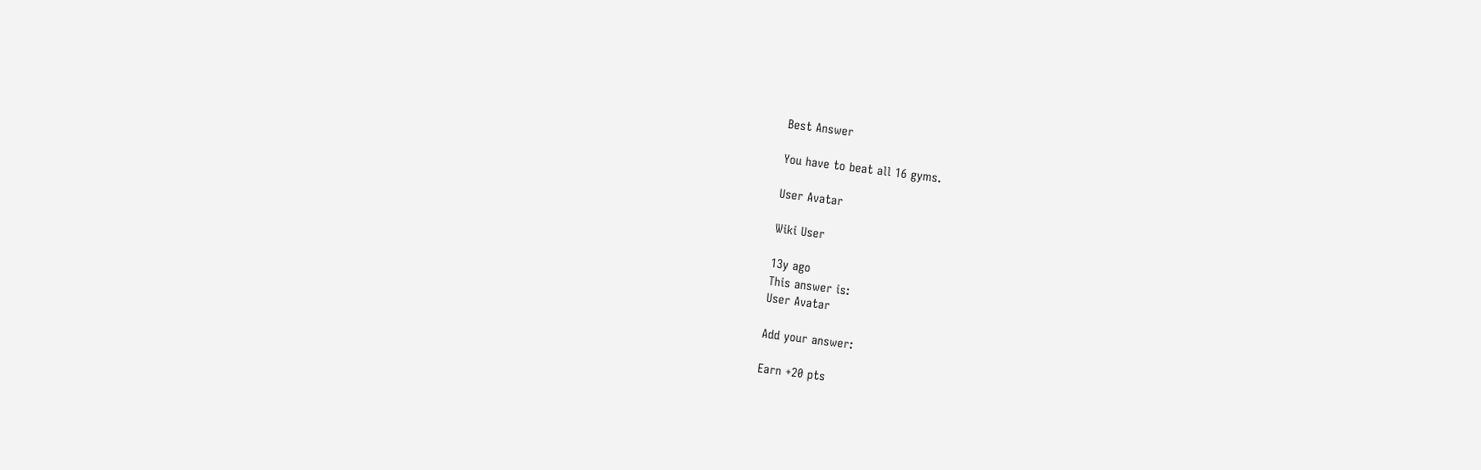Best Answer

You have to beat all 16 gyms.

User Avatar

Wiki User

13y ago
This answer is:
User Avatar

Add your answer:

Earn +20 pts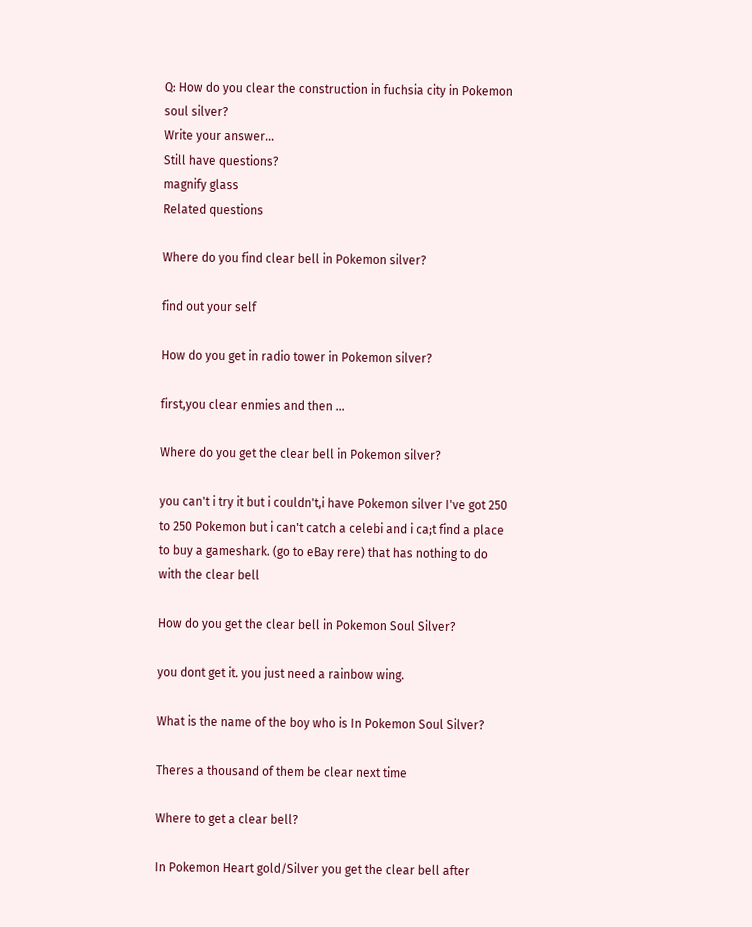Q: How do you clear the construction in fuchsia city in Pokemon soul silver?
Write your answer...
Still have questions?
magnify glass
Related questions

Where do you find clear bell in Pokemon silver?

find out your self

How do you get in radio tower in Pokemon silver?

first,you clear enmies and then ...

Where do you get the clear bell in Pokemon silver?

you can't i try it but i couldn't,i have Pokemon silver I've got 250 to 250 Pokemon but i can't catch a celebi and i ca;t find a place to buy a gameshark. (go to eBay rere) that has nothing to do with the clear bell

How do you get the clear bell in Pokemon Soul Silver?

you dont get it. you just need a rainbow wing.

What is the name of the boy who is In Pokemon Soul Silver?

Theres a thousand of them be clear next time

Where to get a clear bell?

In Pokemon Heart gold/Silver you get the clear bell after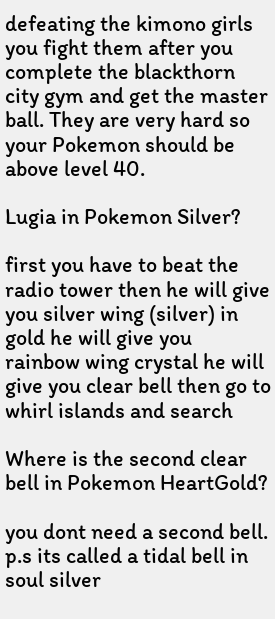defeating the kimono girls you fight them after you complete the blackthorn city gym and get the master ball. They are very hard so your Pokemon should be above level 40.

Lugia in Pokemon Silver?

first you have to beat the radio tower then he will give you silver wing (silver) in gold he will give you rainbow wing crystal he will give you clear bell then go to whirl islands and search

Where is the second clear bell in Pokemon HeartGold?

you dont need a second bell. p.s its called a tidal bell in soul silver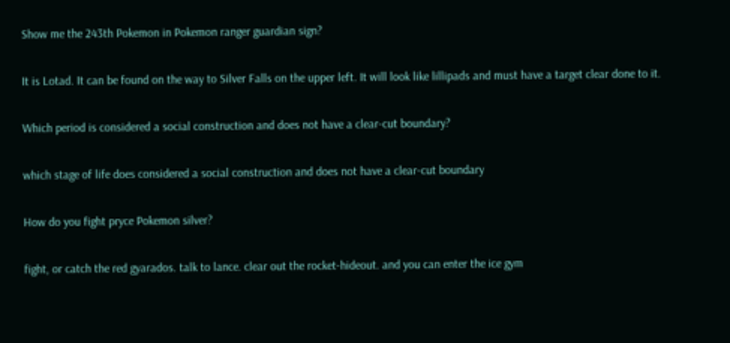Show me the 243th Pokemon in Pokemon ranger guardian sign?

It is Lotad. It can be found on the way to Silver Falls on the upper left. It will look like lillipads and must have a target clear done to it.

Which period is considered a social construction and does not have a clear-cut boundary?

which stage of life does considered a social construction and does not have a clear-cut boundary

How do you fight pryce Pokemon silver?

fight, or catch the red gyarados. talk to lance. clear out the rocket-hideout. and you can enter the ice gym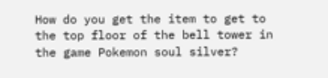How do you get the item to get to the top floor of the bell tower in the game Pokemon soul silver?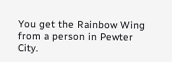You get the Rainbow Wing from a person in Pewter City.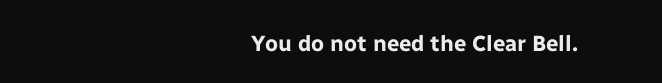You do not need the Clear Bell.